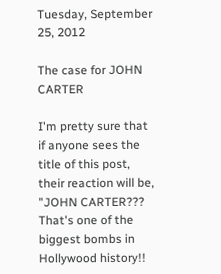Tuesday, September 25, 2012

The case for JOHN CARTER

I'm pretty sure that if anyone sees the title of this post, their reaction will be, "JOHN CARTER??? That's one of the biggest bombs in Hollywood history!!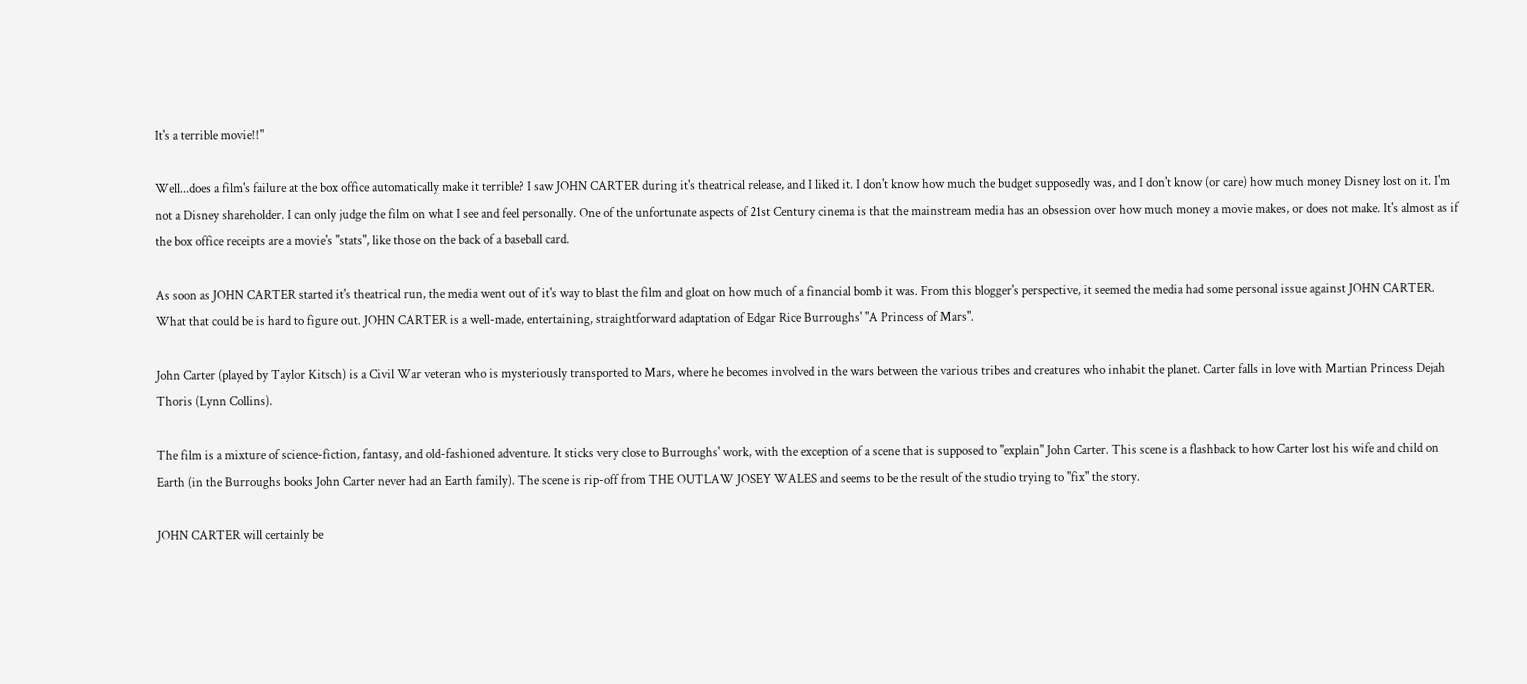It's a terrible movie!!"

Well...does a film's failure at the box office automatically make it terrible? I saw JOHN CARTER during it's theatrical release, and I liked it. I don't know how much the budget supposedly was, and I don't know (or care) how much money Disney lost on it. I'm not a Disney shareholder. I can only judge the film on what I see and feel personally. One of the unfortunate aspects of 21st Century cinema is that the mainstream media has an obsession over how much money a movie makes, or does not make. It's almost as if the box office receipts are a movie's "stats", like those on the back of a baseball card.

As soon as JOHN CARTER started it's theatrical run, the media went out of it's way to blast the film and gloat on how much of a financial bomb it was. From this blogger's perspective, it seemed the media had some personal issue against JOHN CARTER. What that could be is hard to figure out. JOHN CARTER is a well-made, entertaining, straightforward adaptation of Edgar Rice Burroughs' "A Princess of Mars".

John Carter (played by Taylor Kitsch) is a Civil War veteran who is mysteriously transported to Mars, where he becomes involved in the wars between the various tribes and creatures who inhabit the planet. Carter falls in love with Martian Princess Dejah Thoris (Lynn Collins).

The film is a mixture of science-fiction, fantasy, and old-fashioned adventure. It sticks very close to Burroughs' work, with the exception of a scene that is supposed to "explain" John Carter. This scene is a flashback to how Carter lost his wife and child on Earth (in the Burroughs books John Carter never had an Earth family). The scene is rip-off from THE OUTLAW JOSEY WALES and seems to be the result of the studio trying to "fix" the story.

JOHN CARTER will certainly be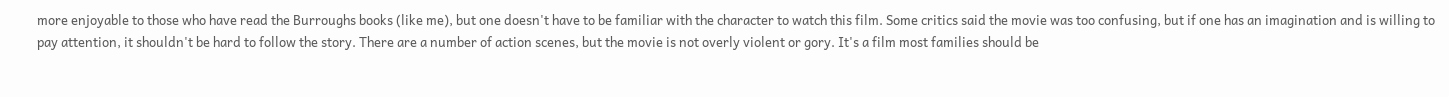more enjoyable to those who have read the Burroughs books (like me), but one doesn't have to be familiar with the character to watch this film. Some critics said the movie was too confusing, but if one has an imagination and is willing to pay attention, it shouldn't be hard to follow the story. There are a number of action scenes, but the movie is not overly violent or gory. It's a film most families should be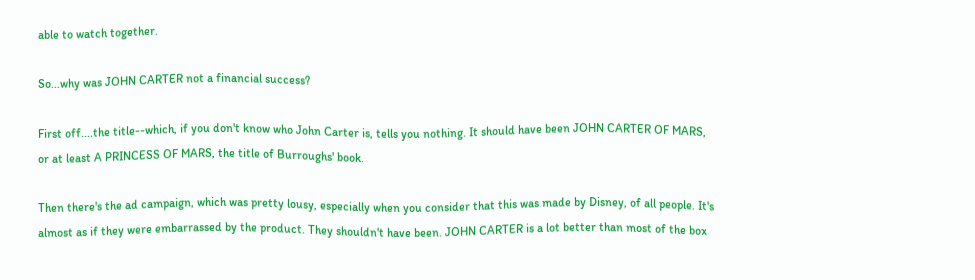able to watch together.

So...why was JOHN CARTER not a financial success?

First off....the title--which, if you don't know who John Carter is, tells you nothing. It should have been JOHN CARTER OF MARS, or at least A PRINCESS OF MARS, the title of Burroughs' book.

Then there's the ad campaign, which was pretty lousy, especially when you consider that this was made by Disney, of all people. It's almost as if they were embarrassed by the product. They shouldn't have been. JOHN CARTER is a lot better than most of the box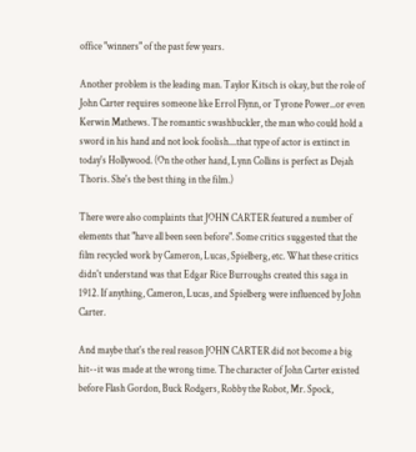office "winners" of the past few years.

Another problem is the leading man. Taylor Kitsch is okay, but the role of John Carter requires someone like Errol Flynn, or Tyrone Power...or even Kerwin Mathews. The romantic swashbuckler, the man who could hold a sword in his hand and not look foolish....that type of actor is extinct in today's Hollywood. (On the other hand, Lynn Collins is perfect as Dejah Thoris. She's the best thing in the film.)

There were also complaints that JOHN CARTER featured a number of elements that "have all been seen before". Some critics suggested that the film recycled work by Cameron, Lucas, Spielberg, etc. What these critics didn't understand was that Edgar Rice Burroughs created this saga in 1912. If anything, Cameron, Lucas, and Spielberg were influenced by John Carter.

And maybe that's the real reason JOHN CARTER did not become a big hit--it was made at the wrong time. The character of John Carter existed before Flash Gordon, Buck Rodgers, Robby the Robot, Mr. Spock,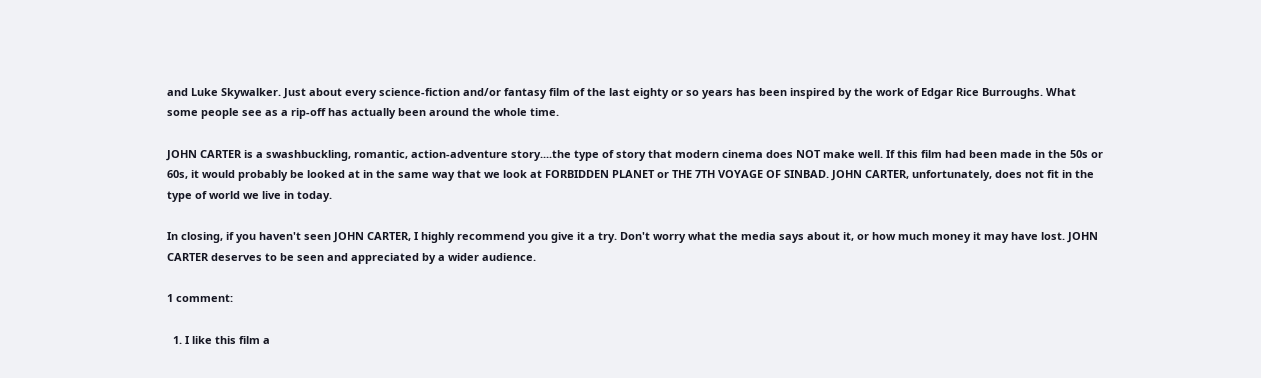and Luke Skywalker. Just about every science-fiction and/or fantasy film of the last eighty or so years has been inspired by the work of Edgar Rice Burroughs. What some people see as a rip-off has actually been around the whole time.

JOHN CARTER is a swashbuckling, romantic, action-adventure story....the type of story that modern cinema does NOT make well. If this film had been made in the 50s or 60s, it would probably be looked at in the same way that we look at FORBIDDEN PLANET or THE 7TH VOYAGE OF SINBAD. JOHN CARTER, unfortunately, does not fit in the type of world we live in today.

In closing, if you haven't seen JOHN CARTER, I highly recommend you give it a try. Don't worry what the media says about it, or how much money it may have lost. JOHN CARTER deserves to be seen and appreciated by a wider audience.

1 comment:

  1. I like this film a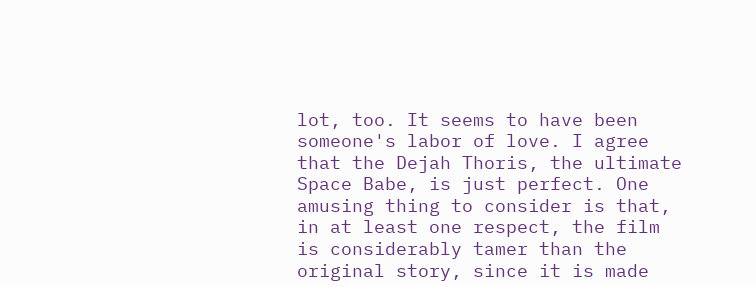lot, too. It seems to have been someone's labor of love. I agree that the Dejah Thoris, the ultimate Space Babe, is just perfect. One amusing thing to consider is that, in at least one respect, the film is considerably tamer than the original story, since it is made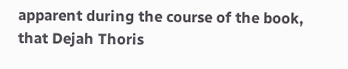apparent during the course of the book, that Dejah Thoris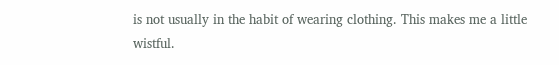is not usually in the habit of wearing clothing. This makes me a little wistful.